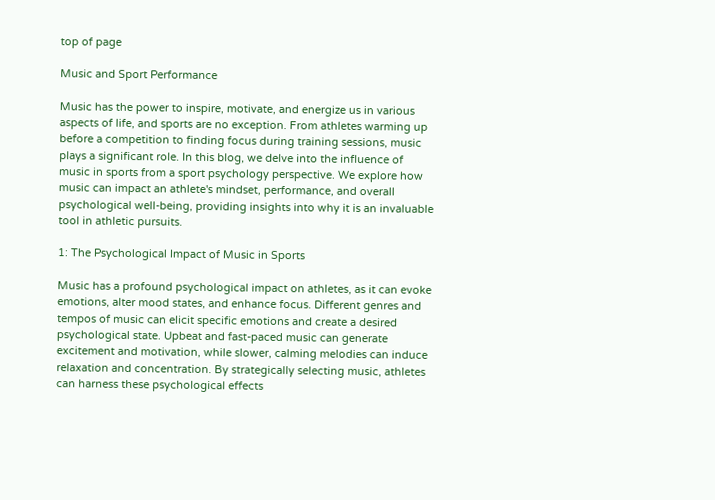top of page

Music and Sport Performance

Music has the power to inspire, motivate, and energize us in various aspects of life, and sports are no exception. From athletes warming up before a competition to finding focus during training sessions, music plays a significant role. In this blog, we delve into the influence of music in sports from a sport psychology perspective. We explore how music can impact an athlete's mindset, performance, and overall psychological well-being, providing insights into why it is an invaluable tool in athletic pursuits.

1: The Psychological Impact of Music in Sports

Music has a profound psychological impact on athletes, as it can evoke emotions, alter mood states, and enhance focus. Different genres and tempos of music can elicit specific emotions and create a desired psychological state. Upbeat and fast-paced music can generate excitement and motivation, while slower, calming melodies can induce relaxation and concentration. By strategically selecting music, athletes can harness these psychological effects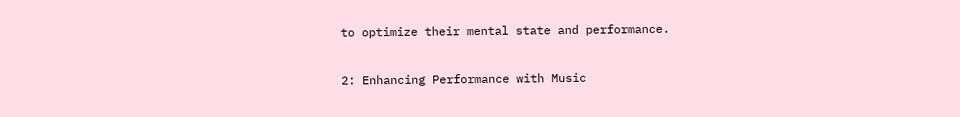to optimize their mental state and performance.

2: Enhancing Performance with Music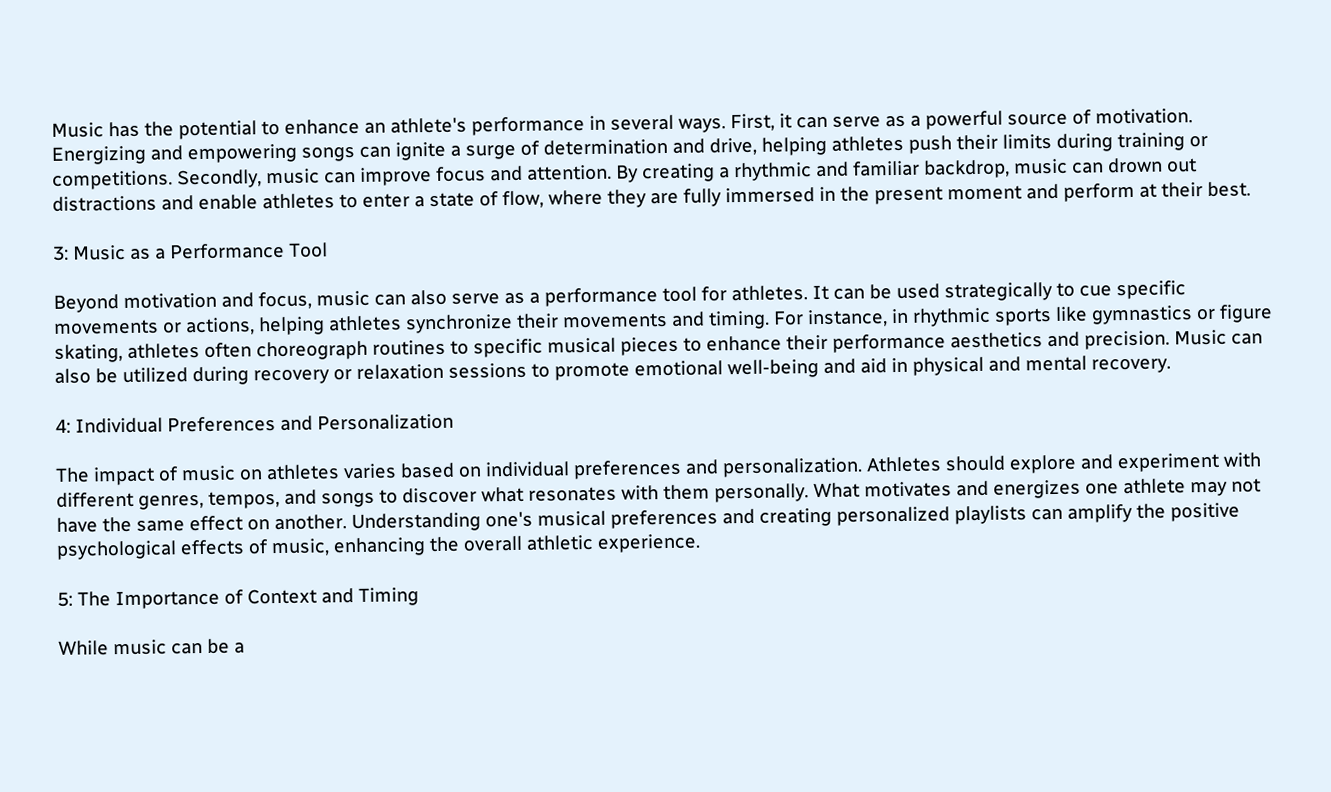Music has the potential to enhance an athlete's performance in several ways. First, it can serve as a powerful source of motivation. Energizing and empowering songs can ignite a surge of determination and drive, helping athletes push their limits during training or competitions. Secondly, music can improve focus and attention. By creating a rhythmic and familiar backdrop, music can drown out distractions and enable athletes to enter a state of flow, where they are fully immersed in the present moment and perform at their best.

3: Music as a Performance Tool

Beyond motivation and focus, music can also serve as a performance tool for athletes. It can be used strategically to cue specific movements or actions, helping athletes synchronize their movements and timing. For instance, in rhythmic sports like gymnastics or figure skating, athletes often choreograph routines to specific musical pieces to enhance their performance aesthetics and precision. Music can also be utilized during recovery or relaxation sessions to promote emotional well-being and aid in physical and mental recovery.

4: Individual Preferences and Personalization

The impact of music on athletes varies based on individual preferences and personalization. Athletes should explore and experiment with different genres, tempos, and songs to discover what resonates with them personally. What motivates and energizes one athlete may not have the same effect on another. Understanding one's musical preferences and creating personalized playlists can amplify the positive psychological effects of music, enhancing the overall athletic experience.

5: The Importance of Context and Timing

While music can be a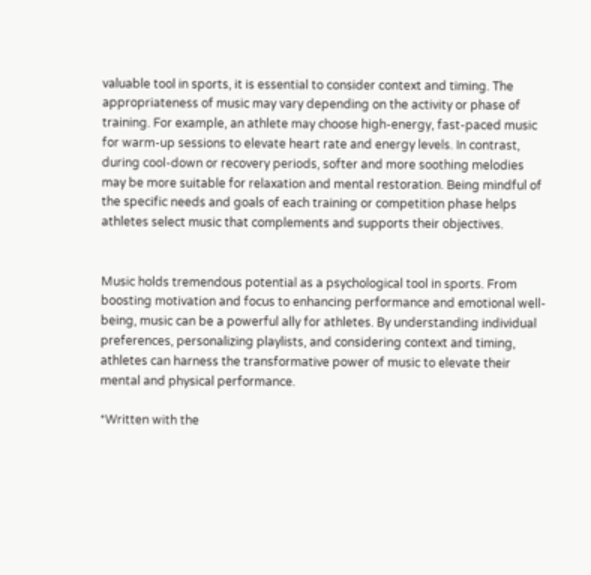valuable tool in sports, it is essential to consider context and timing. The appropriateness of music may vary depending on the activity or phase of training. For example, an athlete may choose high-energy, fast-paced music for warm-up sessions to elevate heart rate and energy levels. In contrast, during cool-down or recovery periods, softer and more soothing melodies may be more suitable for relaxation and mental restoration. Being mindful of the specific needs and goals of each training or competition phase helps athletes select music that complements and supports their objectives.


Music holds tremendous potential as a psychological tool in sports. From boosting motivation and focus to enhancing performance and emotional well-being, music can be a powerful ally for athletes. By understanding individual preferences, personalizing playlists, and considering context and timing, athletes can harness the transformative power of music to elevate their mental and physical performance.

*Written with the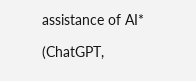assistance of AI*

(ChatGPT,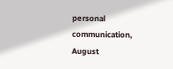personal communication, August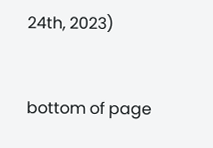24th, 2023)


bottom of page